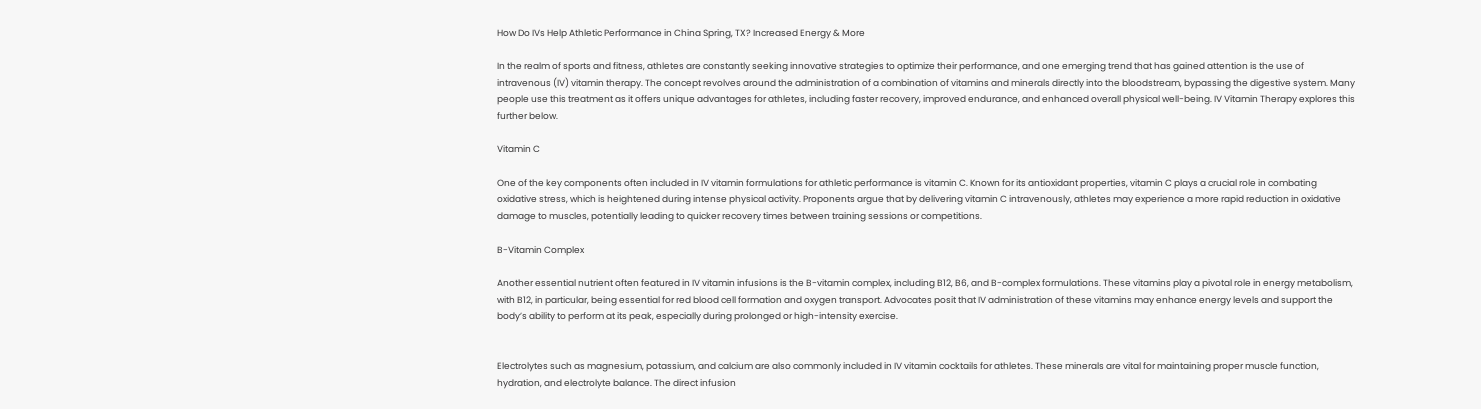How Do IVs Help Athletic Performance in China Spring, TX? Increased Energy & More

In the realm of sports and fitness, athletes are constantly seeking innovative strategies to optimize their performance, and one emerging trend that has gained attention is the use of intravenous (IV) vitamin therapy. The concept revolves around the administration of a combination of vitamins and minerals directly into the bloodstream, bypassing the digestive system. Many people use this treatment as it offers unique advantages for athletes, including faster recovery, improved endurance, and enhanced overall physical well-being. IV Vitamin Therapy explores this further below.

Vitamin C

One of the key components often included in IV vitamin formulations for athletic performance is vitamin C. Known for its antioxidant properties, vitamin C plays a crucial role in combating oxidative stress, which is heightened during intense physical activity. Proponents argue that by delivering vitamin C intravenously, athletes may experience a more rapid reduction in oxidative damage to muscles, potentially leading to quicker recovery times between training sessions or competitions.

B-Vitamin Complex

Another essential nutrient often featured in IV vitamin infusions is the B-vitamin complex, including B12, B6, and B-complex formulations. These vitamins play a pivotal role in energy metabolism, with B12, in particular, being essential for red blood cell formation and oxygen transport. Advocates posit that IV administration of these vitamins may enhance energy levels and support the body’s ability to perform at its peak, especially during prolonged or high-intensity exercise.


Electrolytes such as magnesium, potassium, and calcium are also commonly included in IV vitamin cocktails for athletes. These minerals are vital for maintaining proper muscle function, hydration, and electrolyte balance. The direct infusion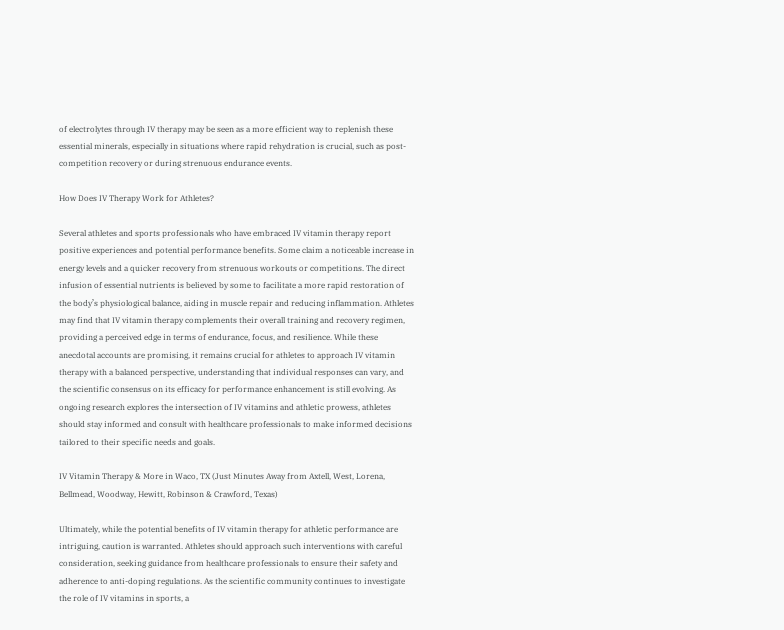of electrolytes through IV therapy may be seen as a more efficient way to replenish these essential minerals, especially in situations where rapid rehydration is crucial, such as post-competition recovery or during strenuous endurance events.

How Does IV Therapy Work for Athletes?

Several athletes and sports professionals who have embraced IV vitamin therapy report positive experiences and potential performance benefits. Some claim a noticeable increase in energy levels and a quicker recovery from strenuous workouts or competitions. The direct infusion of essential nutrients is believed by some to facilitate a more rapid restoration of the body’s physiological balance, aiding in muscle repair and reducing inflammation. Athletes may find that IV vitamin therapy complements their overall training and recovery regimen, providing a perceived edge in terms of endurance, focus, and resilience. While these anecdotal accounts are promising, it remains crucial for athletes to approach IV vitamin therapy with a balanced perspective, understanding that individual responses can vary, and the scientific consensus on its efficacy for performance enhancement is still evolving. As ongoing research explores the intersection of IV vitamins and athletic prowess, athletes should stay informed and consult with healthcare professionals to make informed decisions tailored to their specific needs and goals.

IV Vitamin Therapy & More in Waco, TX (Just Minutes Away from Axtell, West, Lorena, Bellmead, Woodway, Hewitt, Robinson & Crawford, Texas)

Ultimately, while the potential benefits of IV vitamin therapy for athletic performance are intriguing, caution is warranted. Athletes should approach such interventions with careful consideration, seeking guidance from healthcare professionals to ensure their safety and adherence to anti-doping regulations. As the scientific community continues to investigate the role of IV vitamins in sports, a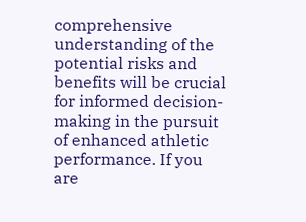comprehensive understanding of the potential risks and benefits will be crucial for informed decision-making in the pursuit of enhanced athletic performance. If you are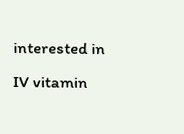interested in IV vitamin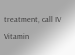treatment, call IV Vitamin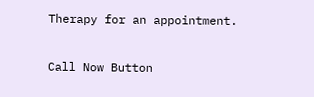Therapy for an appointment.

Call Now Button